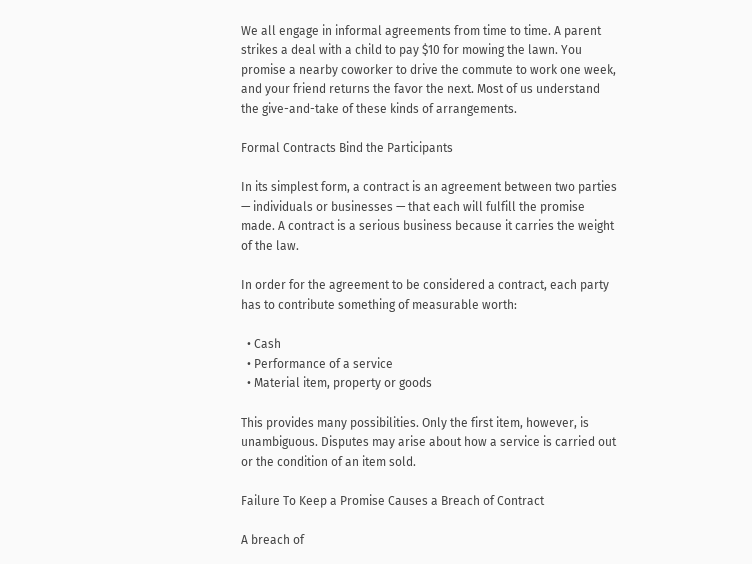We all engage in informal agreements from time to time. A parent strikes a deal with a child to pay $10 for mowing the lawn. You promise a nearby coworker to drive the commute to work one week, and your friend returns the favor the next. Most of us understand the give-and-take of these kinds of arrangements.

Formal Contracts Bind the Participants

In its simplest form, a contract is an agreement between two parties — individuals or businesses — that each will fulfill the promise made. A contract is a serious business because it carries the weight of the law.

In order for the agreement to be considered a contract, each party has to contribute something of measurable worth:

  • Cash
  • Performance of a service
  • Material item, property or goods

This provides many possibilities. Only the first item, however, is unambiguous. Disputes may arise about how a service is carried out or the condition of an item sold.

Failure To Keep a Promise Causes a Breach of Contract

A breach of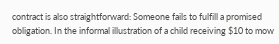contract is also straightforward: Someone fails to fulfill a promised obligation. In the informal illustration of a child receiving $10 to mow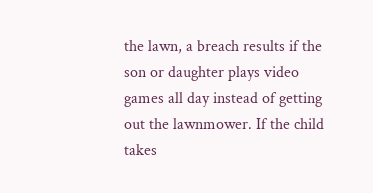the lawn, a breach results if the son or daughter plays video games all day instead of getting out the lawnmower. If the child takes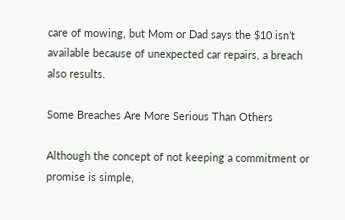care of mowing, but Mom or Dad says the $10 isn’t available because of unexpected car repairs, a breach also results.

Some Breaches Are More Serious Than Others

Although the concept of not keeping a commitment or promise is simple,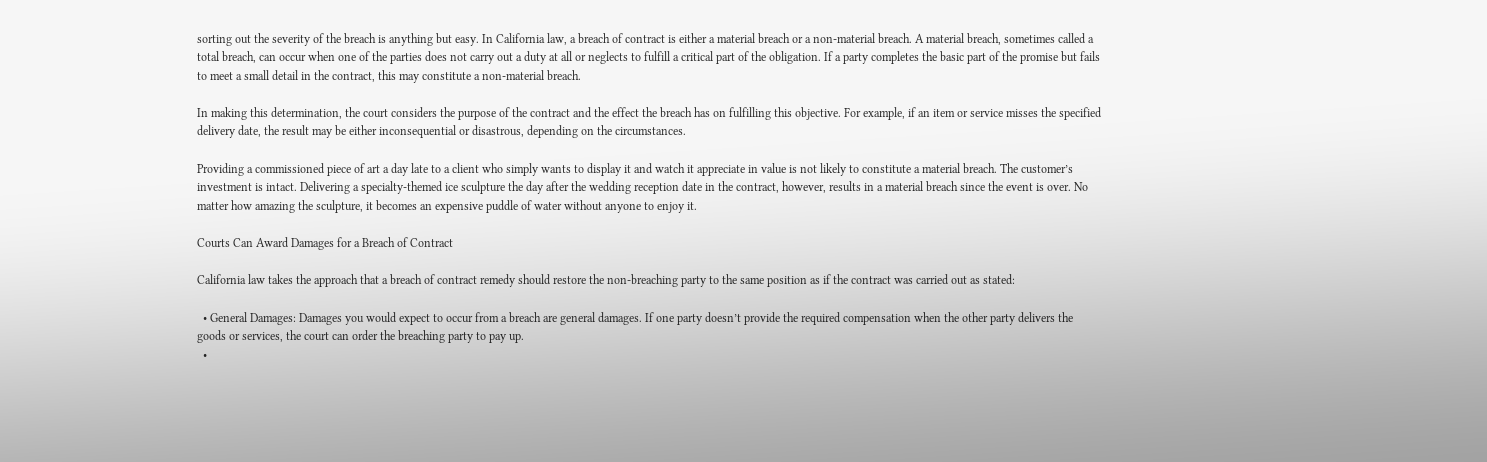sorting out the severity of the breach is anything but easy. In California law, a breach of contract is either a material breach or a non-material breach. A material breach, sometimes called a total breach, can occur when one of the parties does not carry out a duty at all or neglects to fulfill a critical part of the obligation. If a party completes the basic part of the promise but fails to meet a small detail in the contract, this may constitute a non-material breach.

In making this determination, the court considers the purpose of the contract and the effect the breach has on fulfilling this objective. For example, if an item or service misses the specified delivery date, the result may be either inconsequential or disastrous, depending on the circumstances.

Providing a commissioned piece of art a day late to a client who simply wants to display it and watch it appreciate in value is not likely to constitute a material breach. The customer’s investment is intact. Delivering a specialty-themed ice sculpture the day after the wedding reception date in the contract, however, results in a material breach since the event is over. No matter how amazing the sculpture, it becomes an expensive puddle of water without anyone to enjoy it.

Courts Can Award Damages for a Breach of Contract

California law takes the approach that a breach of contract remedy should restore the non-breaching party to the same position as if the contract was carried out as stated:

  • General Damages: Damages you would expect to occur from a breach are general damages. If one party doesn’t provide the required compensation when the other party delivers the goods or services, the court can order the breaching party to pay up.
  •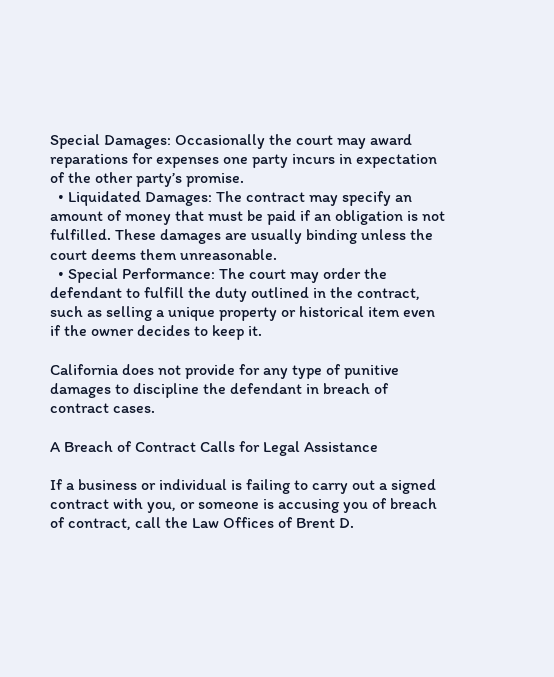Special Damages: Occasionally the court may award reparations for expenses one party incurs in expectation of the other party’s promise.
  • Liquidated Damages: The contract may specify an amount of money that must be paid if an obligation is not fulfilled. These damages are usually binding unless the court deems them unreasonable.
  • Special Performance: The court may order the defendant to fulfill the duty outlined in the contract, such as selling a unique property or historical item even if the owner decides to keep it.

California does not provide for any type of punitive damages to discipline the defendant in breach of contract cases.

A Breach of Contract Calls for Legal Assistance

If a business or individual is failing to carry out a signed contract with you, or someone is accusing you of breach of contract, call the Law Offices of Brent D.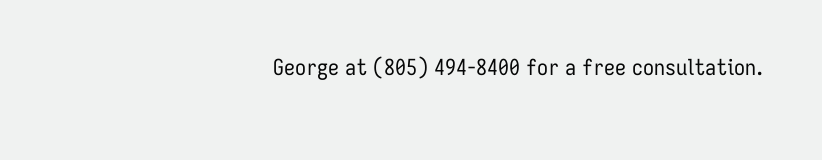George at (805) 494-8400 for a free consultation.